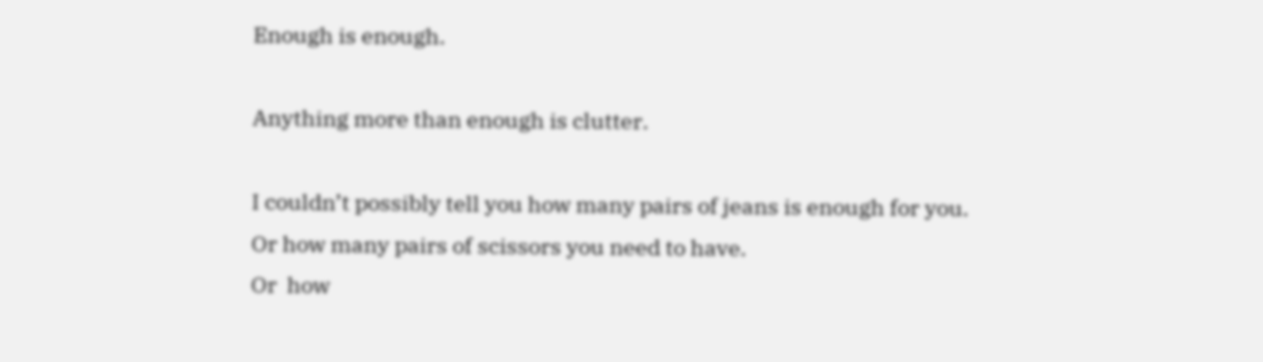Enough is enough.

Anything more than enough is clutter.

I couldn’t possibly tell you how many pairs of jeans is enough for you.
Or how many pairs of scissors you need to have.
Or  how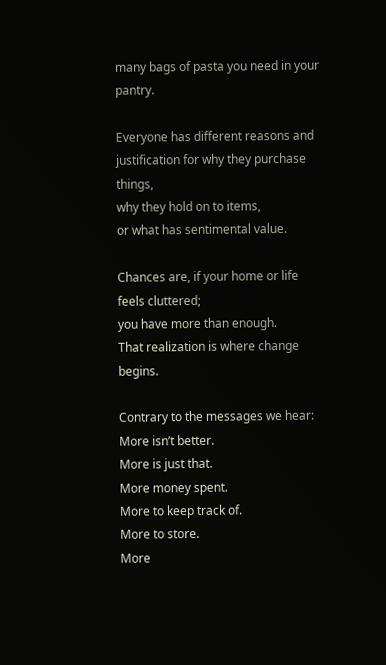many bags of pasta you need in your pantry.

Everyone has different reasons and justification for why they purchase things,
why they hold on to items,
or what has sentimental value.

Chances are, if your home or life feels cluttered;
you have more than enough.
That realization is where change begins.

Contrary to the messages we hear: More isn’t better.
More is just that.
More money spent.
More to keep track of.
More to store.
More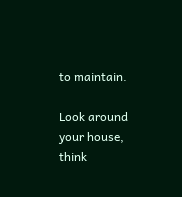to maintain.

Look around your house,
think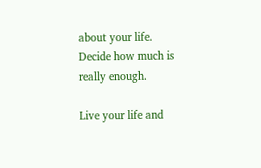about your life.
Decide how much is really enough.

Live your life and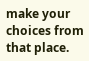make your choices from that place.